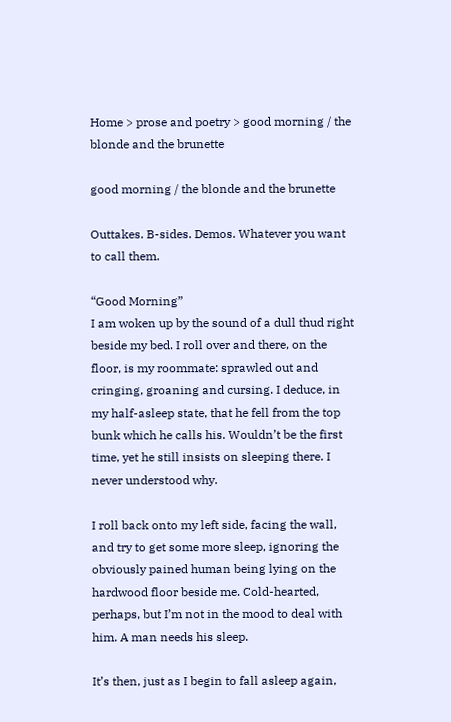Home > prose and poetry > good morning / the blonde and the brunette

good morning / the blonde and the brunette

Outtakes. B-sides. Demos. Whatever you want to call them.

“Good Morning”
I am woken up by the sound of a dull thud right beside my bed. I roll over and there, on the floor, is my roommate: sprawled out and cringing, groaning and cursing. I deduce, in my half-asleep state, that he fell from the top bunk which he calls his. Wouldn’t be the first time, yet he still insists on sleeping there. I never understood why.

I roll back onto my left side, facing the wall, and try to get some more sleep, ignoring the obviously pained human being lying on the hardwood floor beside me. Cold-hearted, perhaps, but I’m not in the mood to deal with him. A man needs his sleep.

It’s then, just as I begin to fall asleep again,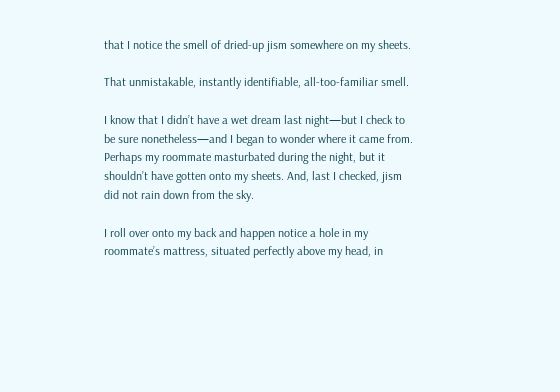that I notice the smell of dried-up jism somewhere on my sheets.

That unmistakable, instantly identifiable, all-too-familiar smell.

I know that I didn’t have a wet dream last night—but I check to be sure nonetheless—and I began to wonder where it came from. Perhaps my roommate masturbated during the night, but it shouldn’t have gotten onto my sheets. And, last I checked, jism did not rain down from the sky.

I roll over onto my back and happen notice a hole in my roommate’s mattress, situated perfectly above my head, in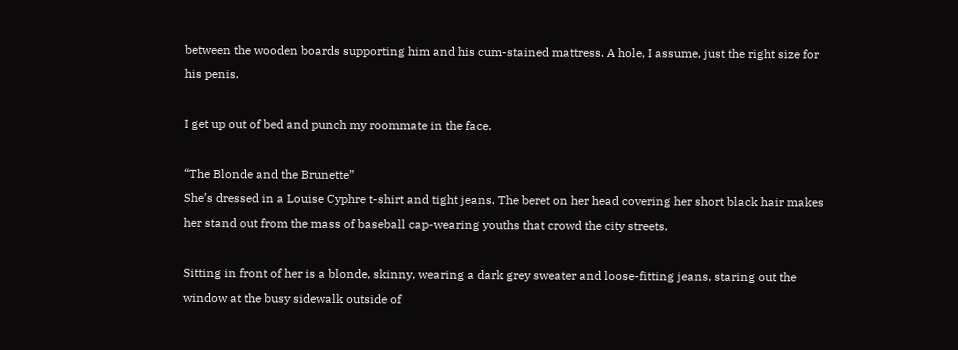between the wooden boards supporting him and his cum-stained mattress. A hole, I assume, just the right size for his penis.

I get up out of bed and punch my roommate in the face.

“The Blonde and the Brunette”
She’s dressed in a Louise Cyphre t-shirt and tight jeans. The beret on her head covering her short black hair makes her stand out from the mass of baseball cap-wearing youths that crowd the city streets.

Sitting in front of her is a blonde, skinny, wearing a dark grey sweater and loose-fitting jeans, staring out the window at the busy sidewalk outside of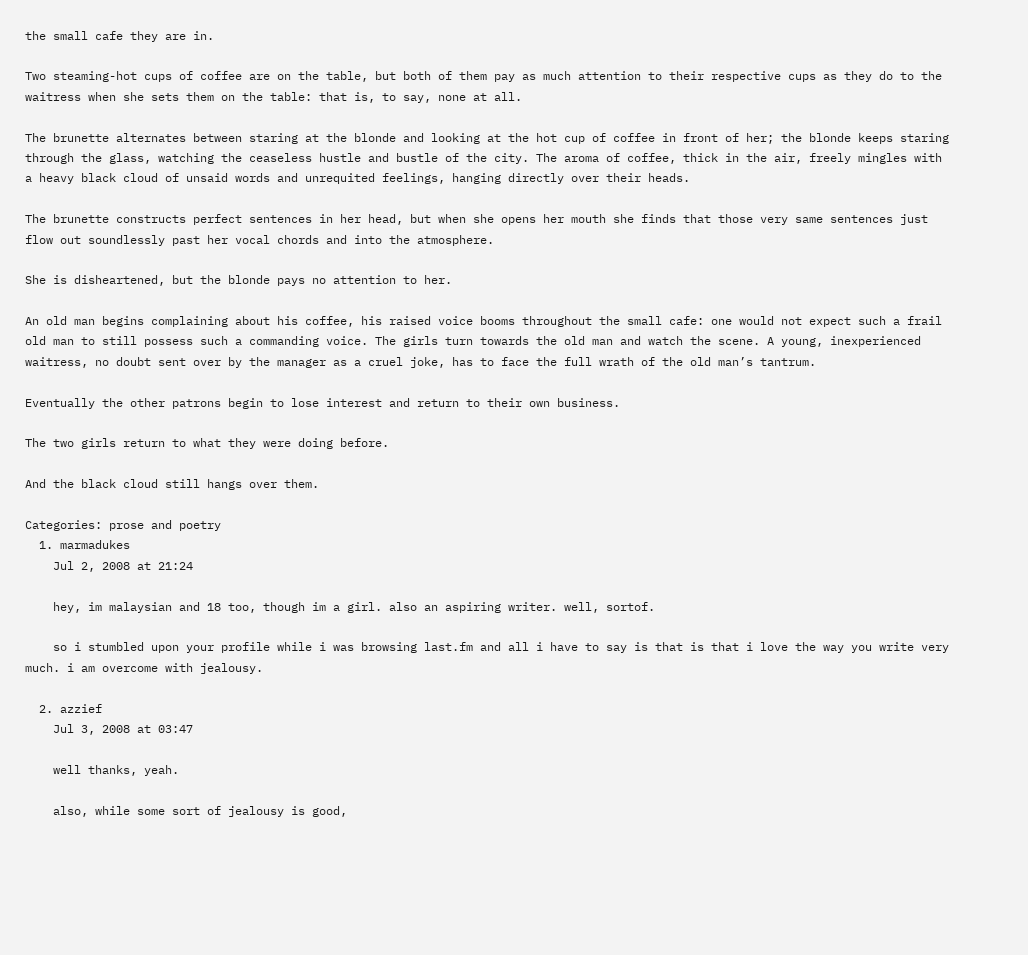the small cafe they are in.

Two steaming-hot cups of coffee are on the table, but both of them pay as much attention to their respective cups as they do to the waitress when she sets them on the table: that is, to say, none at all.

The brunette alternates between staring at the blonde and looking at the hot cup of coffee in front of her; the blonde keeps staring through the glass, watching the ceaseless hustle and bustle of the city. The aroma of coffee, thick in the air, freely mingles with a heavy black cloud of unsaid words and unrequited feelings, hanging directly over their heads.

The brunette constructs perfect sentences in her head, but when she opens her mouth she finds that those very same sentences just flow out soundlessly past her vocal chords and into the atmosphere.

She is disheartened, but the blonde pays no attention to her.

An old man begins complaining about his coffee, his raised voice booms throughout the small cafe: one would not expect such a frail old man to still possess such a commanding voice. The girls turn towards the old man and watch the scene. A young, inexperienced waitress, no doubt sent over by the manager as a cruel joke, has to face the full wrath of the old man’s tantrum.

Eventually the other patrons begin to lose interest and return to their own business.

The two girls return to what they were doing before.

And the black cloud still hangs over them.

Categories: prose and poetry
  1. marmadukes
    Jul 2, 2008 at 21:24

    hey, im malaysian and 18 too, though im a girl. also an aspiring writer. well, sortof.

    so i stumbled upon your profile while i was browsing last.fm and all i have to say is that is that i love the way you write very much. i am overcome with jealousy.

  2. azzief
    Jul 3, 2008 at 03:47

    well thanks, yeah.

    also, while some sort of jealousy is good,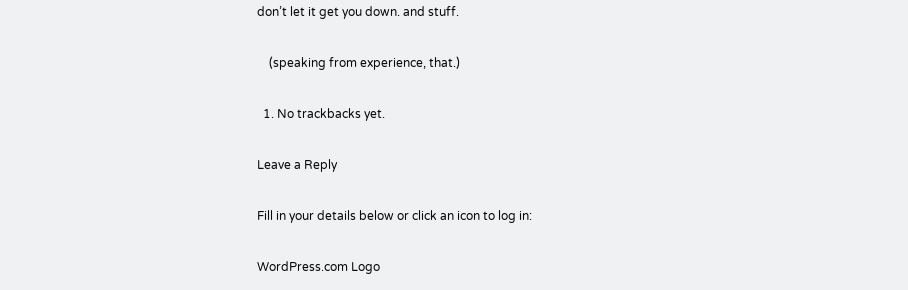don’t let it get you down. and stuff.

    (speaking from experience, that.)

  1. No trackbacks yet.

Leave a Reply

Fill in your details below or click an icon to log in:

WordPress.com Logo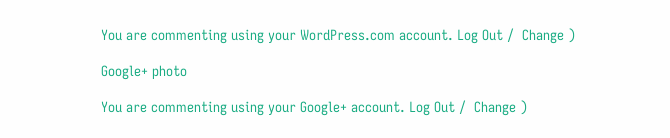You are commenting using your WordPress.com account. Log Out /  Change )

Google+ photo

You are commenting using your Google+ account. Log Out /  Change )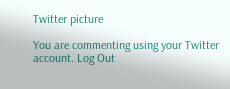Twitter picture

You are commenting using your Twitter account. Log Out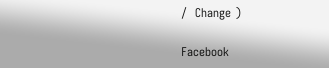/  Change )

Facebook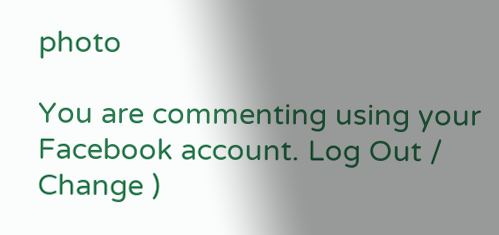photo

You are commenting using your Facebook account. Log Out /  Change )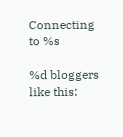Connecting to %s

%d bloggers like this: